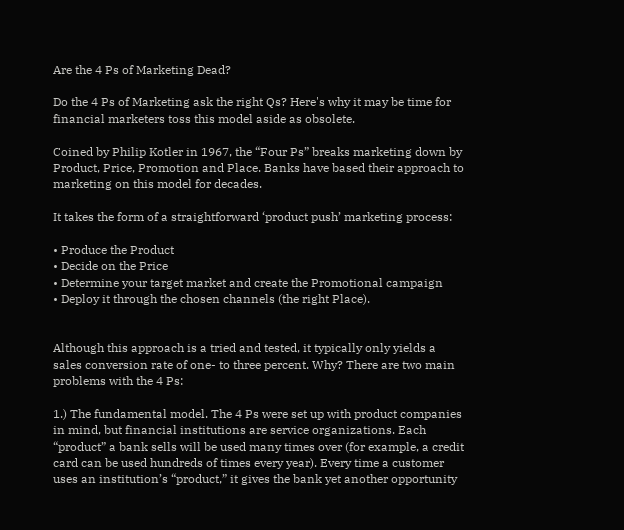Are the 4 Ps of Marketing Dead?

Do the 4 Ps of Marketing ask the right Qs? Here's why it may be time for financial marketers toss this model aside as obsolete.

Coined by Philip Kotler in 1967, the “Four Ps” breaks marketing down by Product, Price, Promotion and Place. Banks have based their approach to marketing on this model for decades.

It takes the form of a straightforward ‘product push’ marketing process:

• Produce the Product
• Decide on the Price
• Determine your target market and create the Promotional campaign
• Deploy it through the chosen channels (the right Place).


Although this approach is a tried and tested, it typically only yields a sales conversion rate of one- to three percent. Why? There are two main problems with the 4 Ps:

1.) The fundamental model. The 4 Ps were set up with product companies in mind, but financial institutions are service organizations. Each “product” a bank sells will be used many times over (for example, a credit card can be used hundreds of times every year). Every time a customer uses an institution’s “product,” it gives the bank yet another opportunity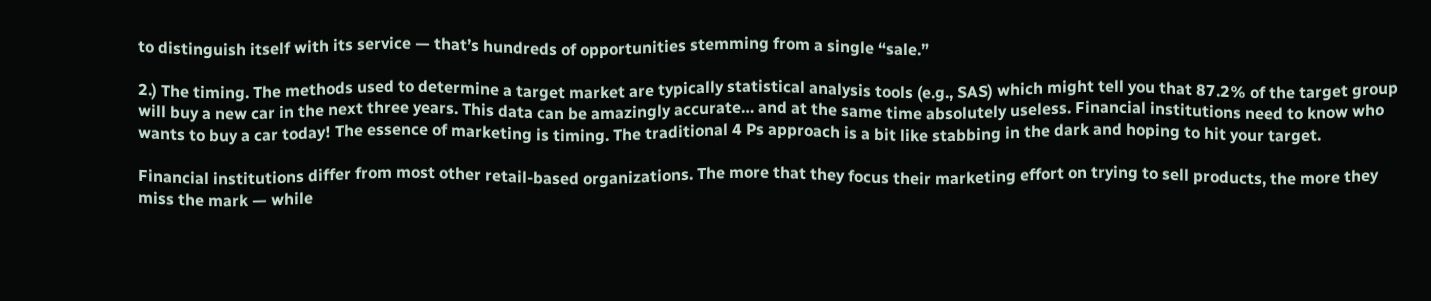to distinguish itself with its service — that’s hundreds of opportunities stemming from a single “sale.”

2.) The timing. The methods used to determine a target market are typically statistical analysis tools (e.g., SAS) which might tell you that 87.2% of the target group will buy a new car in the next three years. This data can be amazingly accurate… and at the same time absolutely useless. Financial institutions need to know who wants to buy a car today! The essence of marketing is timing. The traditional 4 Ps approach is a bit like stabbing in the dark and hoping to hit your target.

Financial institutions differ from most other retail-based organizations. The more that they focus their marketing effort on trying to sell products, the more they miss the mark — while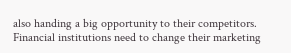also handing a big opportunity to their competitors. Financial institutions need to change their marketing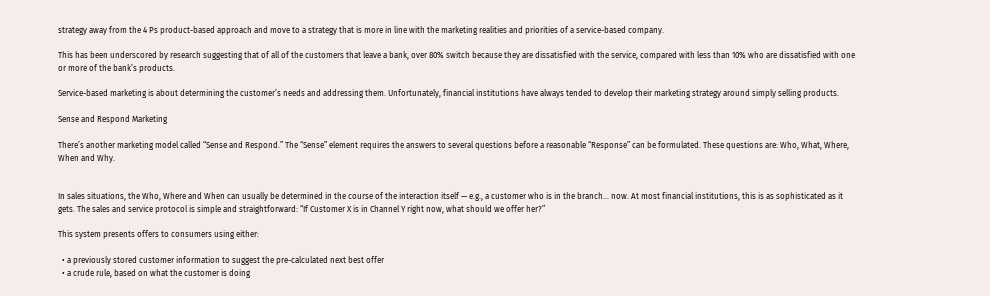strategy away from the 4 Ps product-based approach and move to a strategy that is more in line with the marketing realities and priorities of a service-based company.

This has been underscored by research suggesting that of all of the customers that leave a bank, over 80% switch because they are dissatisfied with the service, compared with less than 10% who are dissatisfied with one or more of the bank’s products.

Service-based marketing is about determining the customer’s needs and addressing them. Unfortunately, financial institutions have always tended to develop their marketing strategy around simply selling products.

Sense and Respond Marketing

There’s another marketing model called “Sense and Respond.” The “Sense” element requires the answers to several questions before a reasonable “Response” can be formulated. These questions are: Who, What, Where, When and Why.


In sales situations, the Who, Where and When can usually be determined in the course of the interaction itself — e.g., a customer who is in the branch… now. At most financial institutions, this is as sophisticated as it gets. The sales and service protocol is simple and straightforward: “If Customer X is in Channel Y right now, what should we offer her?”

This system presents offers to consumers using either:

  • a previously stored customer information to suggest the pre-calculated next best offer
  • a crude rule, based on what the customer is doing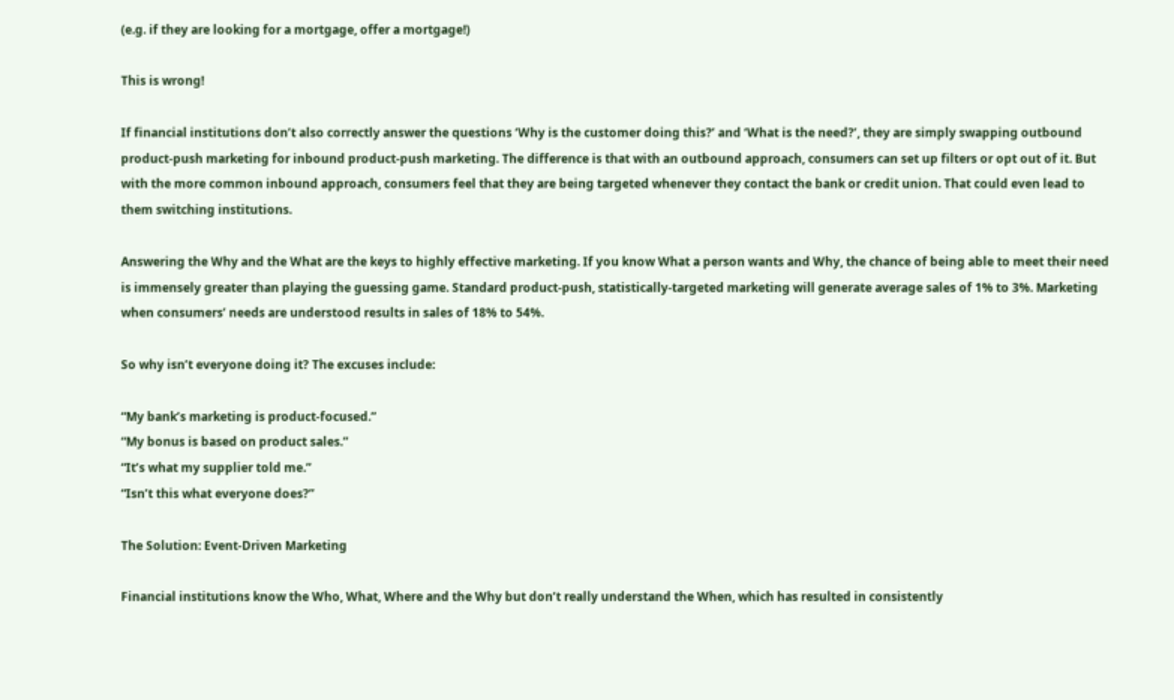(e.g. if they are looking for a mortgage, offer a mortgage!)

This is wrong!

If financial institutions don’t also correctly answer the questions ‘Why is the customer doing this?’ and ‘What is the need?’, they are simply swapping outbound product-push marketing for inbound product-push marketing. The difference is that with an outbound approach, consumers can set up filters or opt out of it. But with the more common inbound approach, consumers feel that they are being targeted whenever they contact the bank or credit union. That could even lead to them switching institutions.

Answering the Why and the What are the keys to highly effective marketing. If you know What a person wants and Why, the chance of being able to meet their need is immensely greater than playing the guessing game. Standard product-push, statistically-targeted marketing will generate average sales of 1% to 3%. Marketing when consumers’ needs are understood results in sales of 18% to 54%.

So why isn’t everyone doing it? The excuses include:

“My bank’s marketing is product-focused.”
“My bonus is based on product sales.”
“It’s what my supplier told me.”
“Isn’t this what everyone does?”

The Solution: Event-Driven Marketing

Financial institutions know the Who, What, Where and the Why but don’t really understand the When, which has resulted in consistently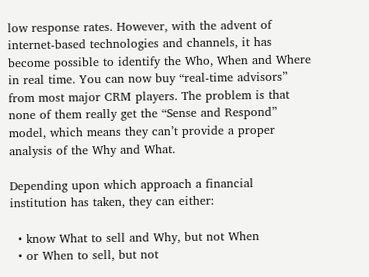low response rates. However, with the advent of internet-based technologies and channels, it has become possible to identify the Who, When and Where in real time. You can now buy “real-time advisors” from most major CRM players. The problem is that none of them really get the “Sense and Respond” model, which means they can’t provide a proper analysis of the Why and What.

Depending upon which approach a financial institution has taken, they can either:

  • know What to sell and Why, but not When
  • or When to sell, but not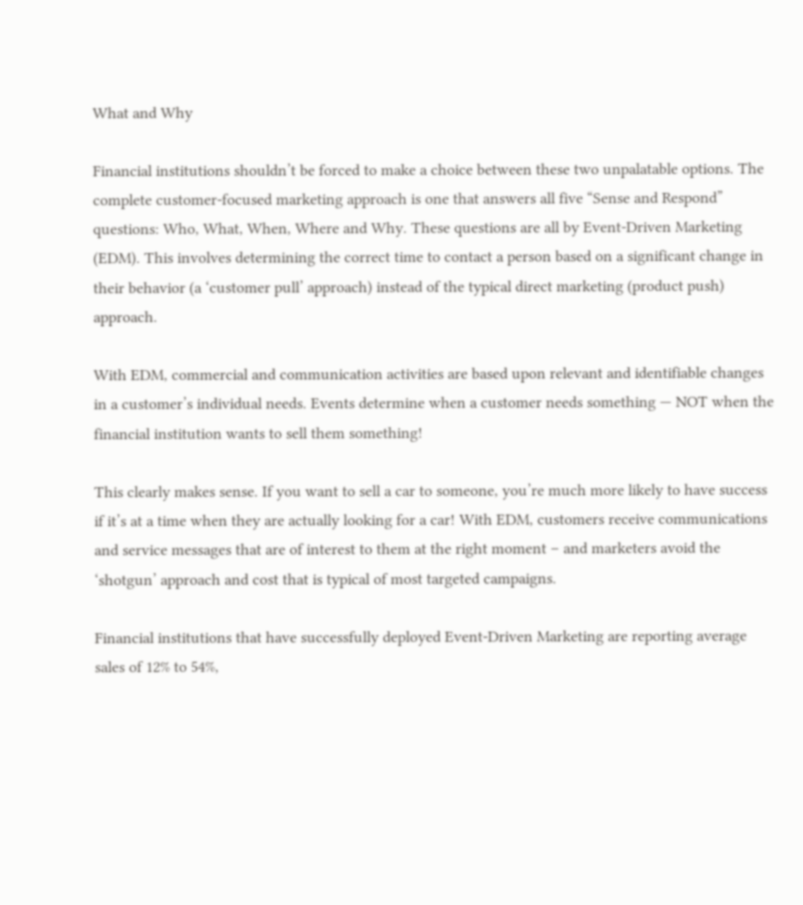What and Why

Financial institutions shouldn’t be forced to make a choice between these two unpalatable options. The complete customer-focused marketing approach is one that answers all five “Sense and Respond” questions: Who, What, When, Where and Why. These questions are all by Event-Driven Marketing (EDM). This involves determining the correct time to contact a person based on a significant change in their behavior (a ‘customer pull’ approach) instead of the typical direct marketing (product push) approach.

With EDM, commercial and communication activities are based upon relevant and identifiable changes in a customer’s individual needs. Events determine when a customer needs something — NOT when the financial institution wants to sell them something!

This clearly makes sense. If you want to sell a car to someone, you’re much more likely to have success if it’s at a time when they are actually looking for a car! With EDM, customers receive communications and service messages that are of interest to them at the right moment – and marketers avoid the ‘shotgun’ approach and cost that is typical of most targeted campaigns.

Financial institutions that have successfully deployed Event-Driven Marketing are reporting average sales of 12% to 54%,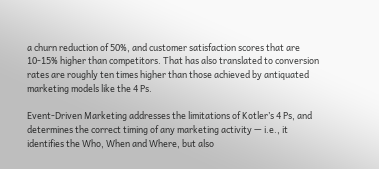a churn reduction of 50%, and customer satisfaction scores that are 10-15% higher than competitors. That has also translated to conversion rates are roughly ten times higher than those achieved by antiquated marketing models like the 4 Ps.

Event-Driven Marketing addresses the limitations of Kotler’s 4 Ps, and determines the correct timing of any marketing activity — i.e., it identifies the Who, When and Where, but also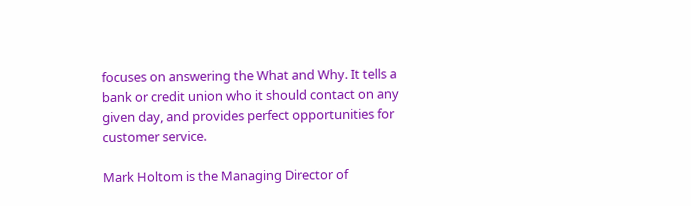focuses on answering the What and Why. It tells a bank or credit union who it should contact on any given day, and provides perfect opportunities for customer service.

Mark Holtom is the Managing Director of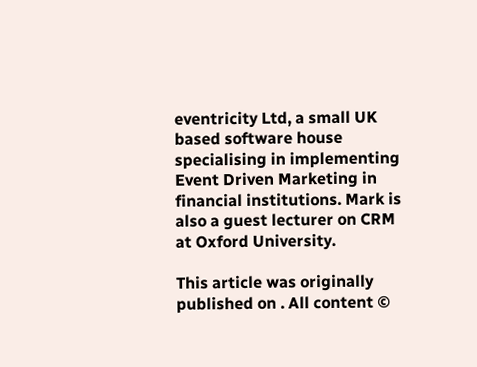eventricity Ltd, a small UK based software house specialising in implementing Event Driven Marketing in financial institutions. Mark is also a guest lecturer on CRM at Oxford University.

This article was originally published on . All content ©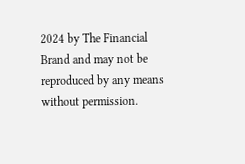2024 by The Financial Brand and may not be reproduced by any means without permission.